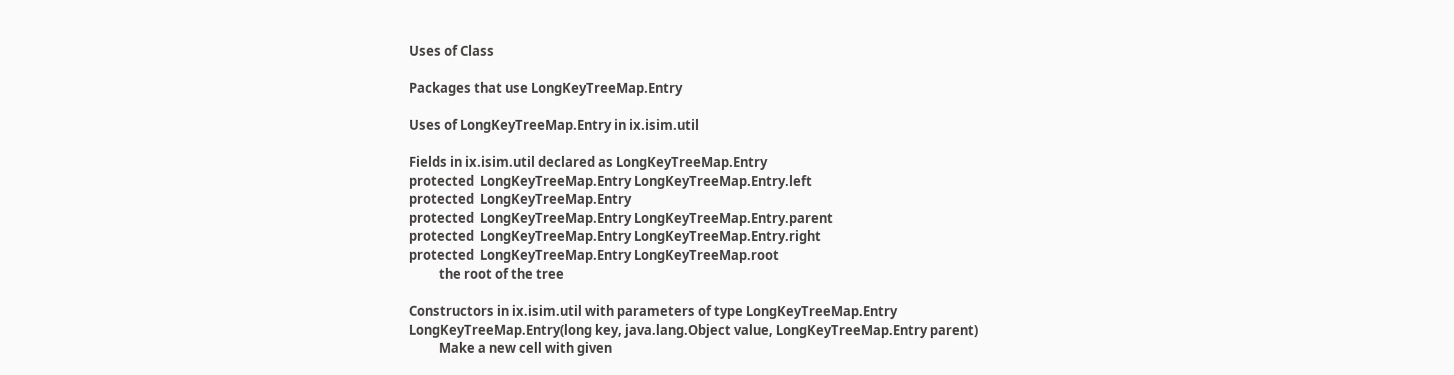Uses of Class

Packages that use LongKeyTreeMap.Entry

Uses of LongKeyTreeMap.Entry in ix.isim.util

Fields in ix.isim.util declared as LongKeyTreeMap.Entry
protected  LongKeyTreeMap.Entry LongKeyTreeMap.Entry.left
protected  LongKeyTreeMap.Entry
protected  LongKeyTreeMap.Entry LongKeyTreeMap.Entry.parent
protected  LongKeyTreeMap.Entry LongKeyTreeMap.Entry.right
protected  LongKeyTreeMap.Entry LongKeyTreeMap.root
          the root of the tree

Constructors in ix.isim.util with parameters of type LongKeyTreeMap.Entry
LongKeyTreeMap.Entry(long key, java.lang.Object value, LongKeyTreeMap.Entry parent)
          Make a new cell with given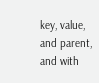key, value, and parent, and with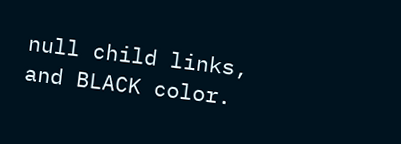null child links, and BLACK color.